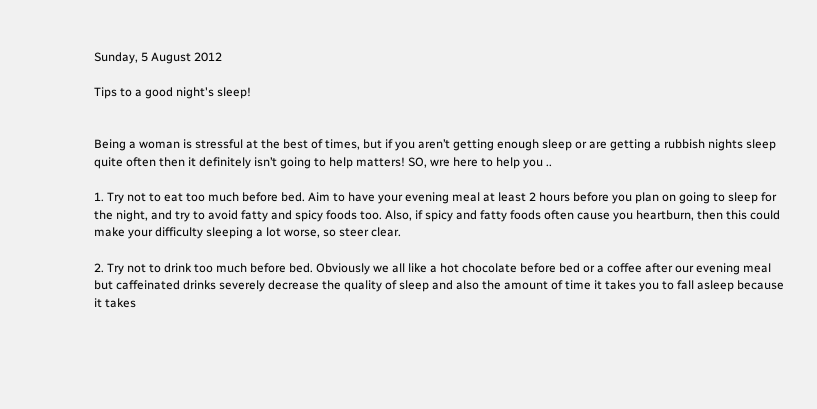Sunday, 5 August 2012

Tips to a good night's sleep!


Being a woman is stressful at the best of times, but if you aren’t getting enough sleep or are getting a rubbish nights sleep quite often then it definitely isn’t going to help matters! SO, wre here to help you ..

1. Try not to eat too much before bed. Aim to have your evening meal at least 2 hours before you plan on going to sleep for the night, and try to avoid fatty and spicy foods too. Also, if spicy and fatty foods often cause you heartburn, then this could make your difficulty sleeping a lot worse, so steer clear.

2. Try not to drink too much before bed. Obviously we all like a hot chocolate before bed or a coffee after our evening meal but caffeinated drinks severely decrease the quality of sleep and also the amount of time it takes you to fall asleep because it takes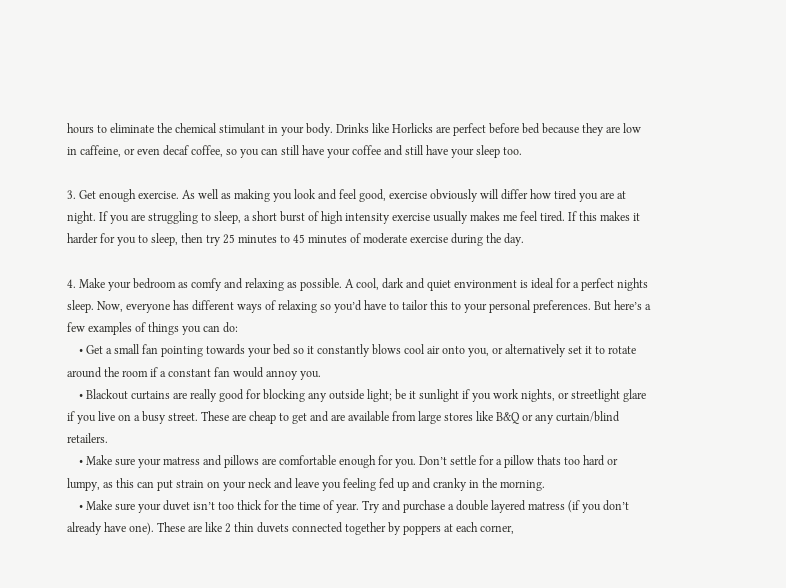hours to eliminate the chemical stimulant in your body. Drinks like Horlicks are perfect before bed because they are low in caffeine, or even decaf coffee, so you can still have your coffee and still have your sleep too.

3. Get enough exercise. As well as making you look and feel good, exercise obviously will differ how tired you are at night. If you are struggling to sleep, a short burst of high intensity exercise usually makes me feel tired. If this makes it harder for you to sleep, then try 25 minutes to 45 minutes of moderate exercise during the day.

4. Make your bedroom as comfy and relaxing as possible. A cool, dark and quiet environment is ideal for a perfect nights sleep. Now, everyone has different ways of relaxing so you’d have to tailor this to your personal preferences. But here’s a few examples of things you can do:
    • Get a small fan pointing towards your bed so it constantly blows cool air onto you, or alternatively set it to rotate around the room if a constant fan would annoy you.
    • Blackout curtains are really good for blocking any outside light; be it sunlight if you work nights, or streetlight glare if you live on a busy street. These are cheap to get and are available from large stores like B&Q or any curtain/blind retailers.
    • Make sure your matress and pillows are comfortable enough for you. Don’t settle for a pillow thats too hard or lumpy, as this can put strain on your neck and leave you feeling fed up and cranky in the morning.
    • Make sure your duvet isn’t too thick for the time of year. Try and purchase a double layered matress (if you don’t already have one). These are like 2 thin duvets connected together by poppers at each corner,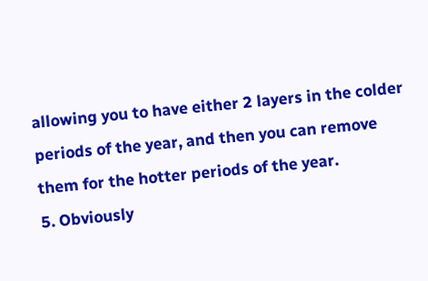allowing you to have either 2 layers in the colder periods of the year, and then you can remove them for the hotter periods of the year.
5. Obviously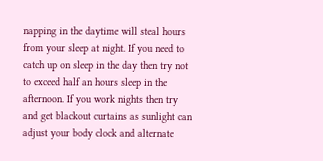napping in the daytime will steal hours from your sleep at night. If you need to catch up on sleep in the day then try not to exceed half an hours sleep in the afternoon. If you work nights then try and get blackout curtains as sunlight can adjust your body clock and alternate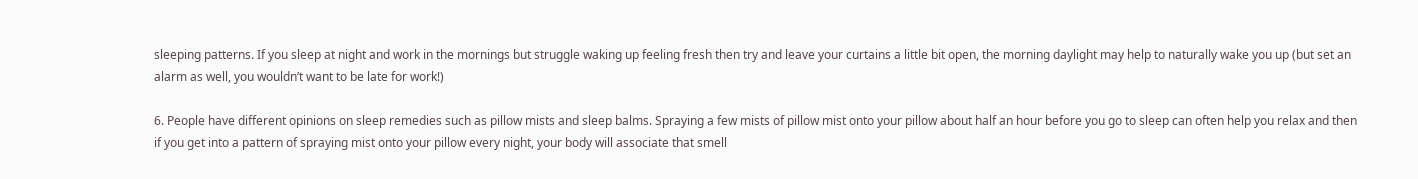sleeping patterns. If you sleep at night and work in the mornings but struggle waking up feeling fresh then try and leave your curtains a little bit open, the morning daylight may help to naturally wake you up (but set an alarm as well, you wouldn’t want to be late for work!)

6. People have different opinions on sleep remedies such as pillow mists and sleep balms. Spraying a few mists of pillow mist onto your pillow about half an hour before you go to sleep can often help you relax and then if you get into a pattern of spraying mist onto your pillow every night, your body will associate that smell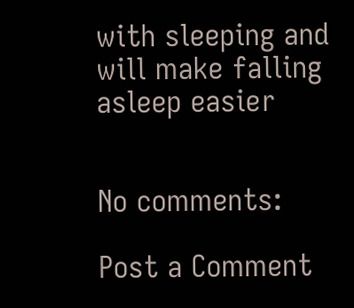with sleeping and will make falling asleep easier


No comments:

Post a Comment